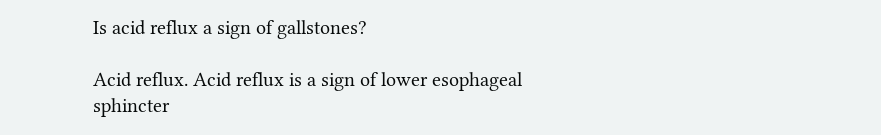Is acid reflux a sign of gallstones?

Acid reflux. Acid reflux is a sign of lower esophageal sphincter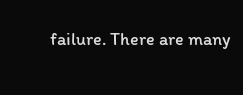failure. There are many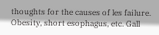thoughts for the causes of les failure. Obesity, short esophagus, etc. Gall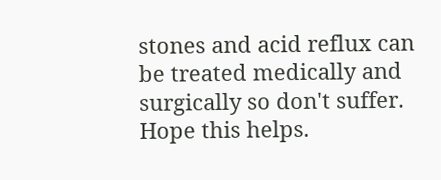stones and acid reflux can be treated medically and surgically so don't suffer. Hope this helps.